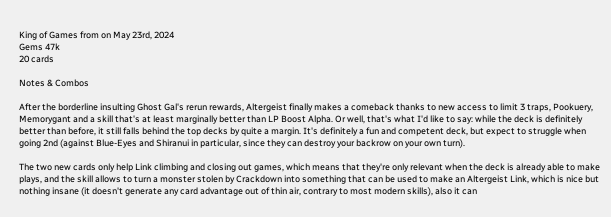King of Games from on May 23rd, 2024
Gems 47k
20 cards

Notes & Combos

After the borderline insulting Ghost Gal's rerun rewards, Altergeist finally makes a comeback thanks to new access to limit 3 traps, Pookuery, Memorygant and a skill that's at least marginally better than LP Boost Alpha. Or well, that's what I'd like to say: while the deck is definitely better than before, it still falls behind the top decks by quite a margin. It's definitely a fun and competent deck, but expect to struggle when going 2nd (against Blue-Eyes and Shiranui in particular, since they can destroy your backrow on your own turn).

The two new cards only help Link climbing and closing out games, which means that they're only relevant when the deck is already able to make plays, and the skill allows to turn a monster stolen by Crackdown into something that can be used to make an Altergeist Link, which is nice but nothing insane (it doesn't generate any card advantage out of thin air, contrary to most modern skills), also it can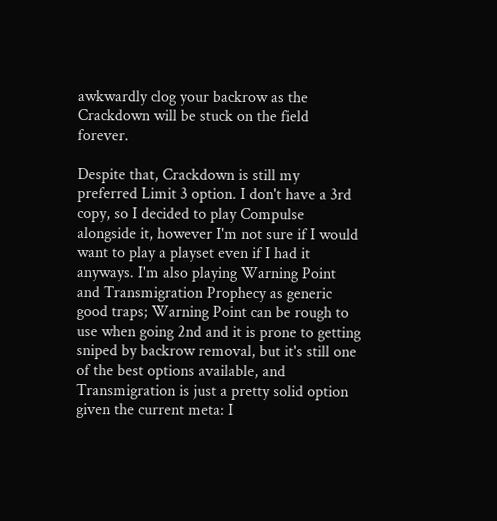awkwardly clog your backrow as the Crackdown will be stuck on the field forever.

Despite that, Crackdown is still my preferred Limit 3 option. I don't have a 3rd copy, so I decided to play Compulse alongside it, however I'm not sure if I would want to play a playset even if I had it anyways. I'm also playing Warning Point and Transmigration Prophecy as generic good traps; Warning Point can be rough to use when going 2nd and it is prone to getting sniped by backrow removal, but it's still one of the best options available, and Transmigration is just a pretty solid option given the current meta: I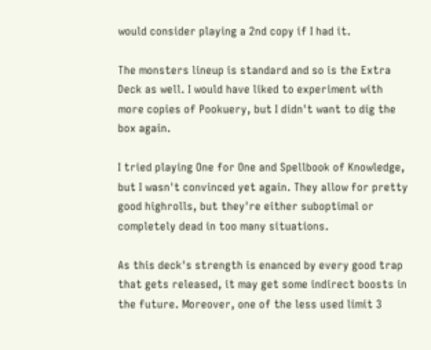would consider playing a 2nd copy if I had it.

The monsters lineup is standard and so is the Extra Deck as well. I would have liked to experiment with more copies of Pookuery, but I didn't want to dig the box again.

I tried playing One for One and Spellbook of Knowledge, but I wasn't convinced yet again. They allow for pretty good highrolls, but they're either suboptimal or completely dead in too many situations.

As this deck's strength is enanced by every good trap that gets released, it may get some indirect boosts in the future. Moreover, one of the less used limit 3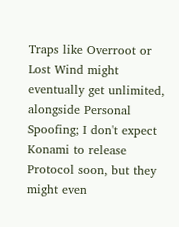Traps like Overroot or Lost Wind might eventually get unlimited, alongside Personal Spoofing; I don't expect Konami to release Protocol soon, but they might even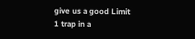give us a good Limit 1 trap in a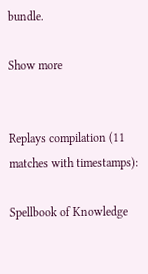bundle.

Show more


Replays compilation (11 matches with timestamps):

Spellbook of Knowledge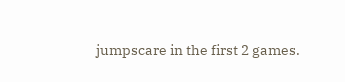jumpscare in the first 2 games.